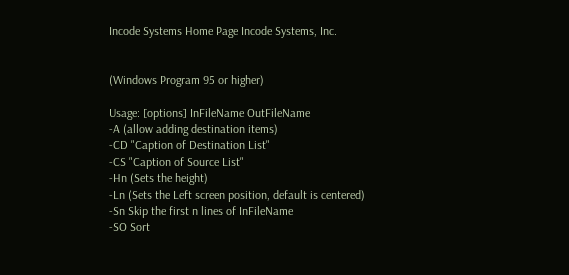Incode Systems Home Page Incode Systems, Inc.


(Windows Program 95 or higher)

Usage: [options] InFileName OutFileName
-A (allow adding destination items)
-CD "Caption of Destination List"
-CS "Caption of Source List"
-Hn (Sets the height)
-Ln (Sets the Left screen position, default is centered)
-Sn Skip the first n lines of InFileName
-SO Sort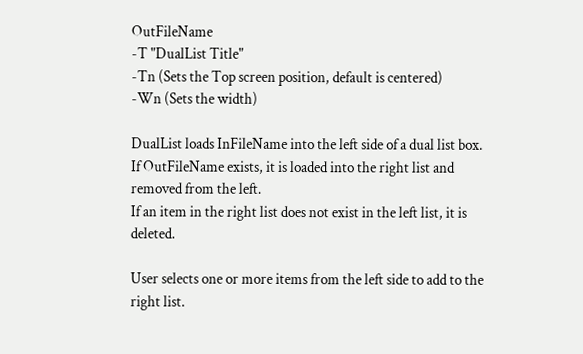OutFileName
-T "DualList Title"
-Tn (Sets the Top screen position, default is centered)
-Wn (Sets the width)

DualList loads InFileName into the left side of a dual list box.
If OutFileName exists, it is loaded into the right list and removed from the left.
If an item in the right list does not exist in the left list, it is deleted.

User selects one or more items from the left side to add to the right list.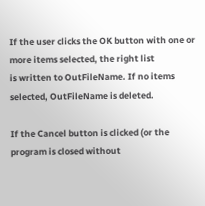If the user clicks the OK button with one or more items selected, the right list
is written to OutFileName. If no items selected, OutFileName is deleted.

If the Cancel button is clicked (or the program is closed without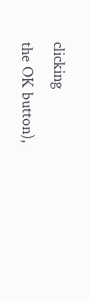clicking
the OK button),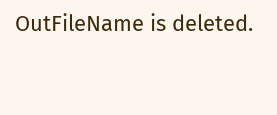OutFileName is deleted.